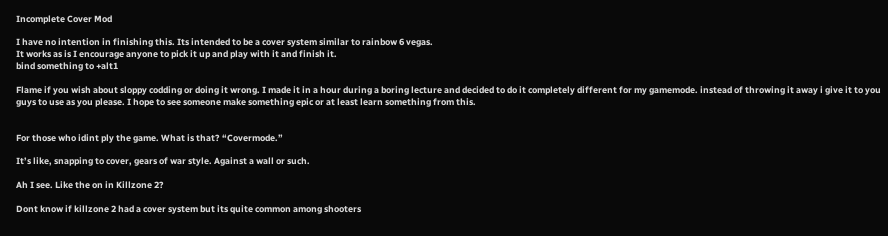Incomplete Cover Mod

I have no intention in finishing this. Its intended to be a cover system similar to rainbow 6 vegas.
It works as is I encourage anyone to pick it up and play with it and finish it.
bind something to +alt1

Flame if you wish about sloppy codding or doing it wrong. I made it in a hour during a boring lecture and decided to do it completely different for my gamemode. instead of throwing it away i give it to you guys to use as you please. I hope to see someone make something epic or at least learn something from this.


For those who idint ply the game. What is that? “Covermode.”

It’s like, snapping to cover, gears of war style. Against a wall or such.

Ah I see. Like the on in Killzone 2?

Dont know if killzone 2 had a cover system but its quite common among shooters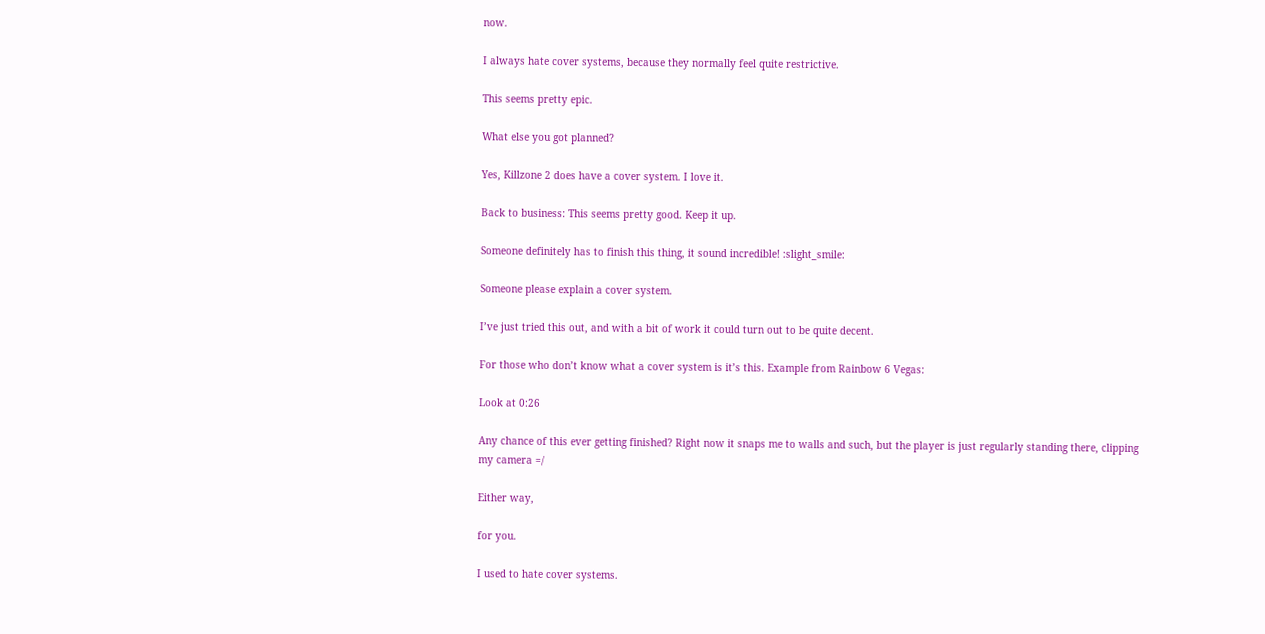now.

I always hate cover systems, because they normally feel quite restrictive.

This seems pretty epic.

What else you got planned?

Yes, Killzone 2 does have a cover system. I love it.

Back to business: This seems pretty good. Keep it up.

Someone definitely has to finish this thing, it sound incredible! :slight_smile:

Someone please explain a cover system.

I’ve just tried this out, and with a bit of work it could turn out to be quite decent.

For those who don’t know what a cover system is it’s this. Example from Rainbow 6 Vegas:

Look at 0:26

Any chance of this ever getting finished? Right now it snaps me to walls and such, but the player is just regularly standing there, clipping my camera =/

Either way,

for you.

I used to hate cover systems.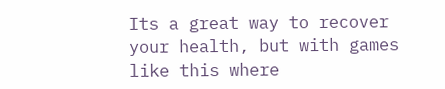Its a great way to recover your health, but with games like this where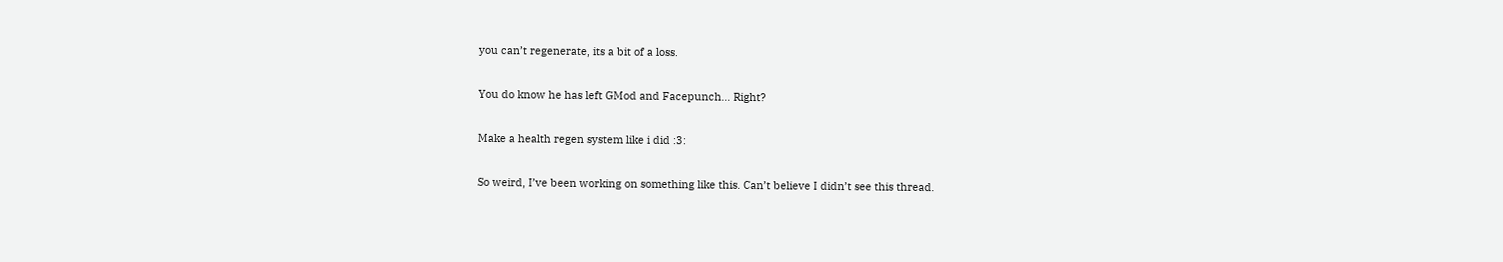you can’t regenerate, its a bit of a loss.

You do know he has left GMod and Facepunch… Right?

Make a health regen system like i did :3:

So weird, I’ve been working on something like this. Can’t believe I didn’t see this thread.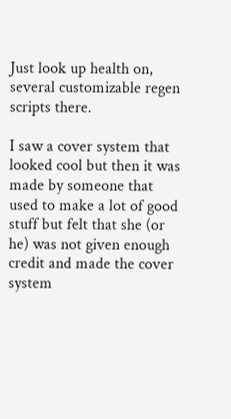Just look up health on, several customizable regen scripts there.

I saw a cover system that looked cool but then it was made by someone that used to make a lot of good stuff but felt that she (or he) was not given enough credit and made the cover system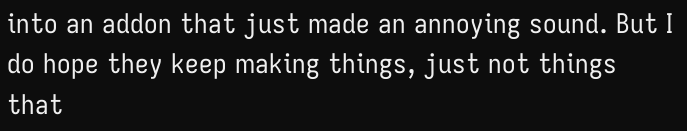into an addon that just made an annoying sound. But I do hope they keep making things, just not things that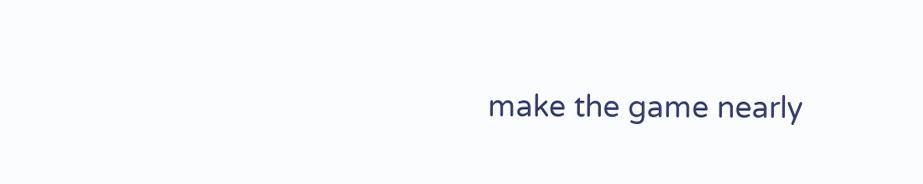make the game nearly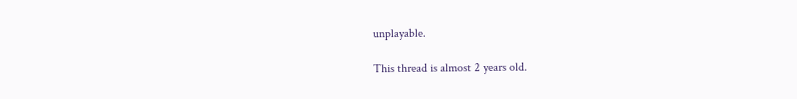unplayable.

This thread is almost 2 years old.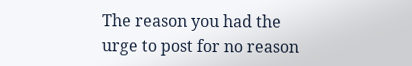The reason you had the urge to post for no reason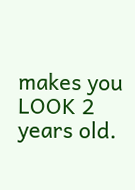makes you LOOK 2 years old.